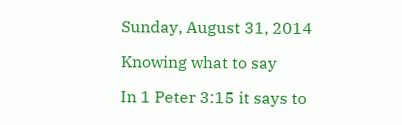Sunday, August 31, 2014

Knowing what to say

In 1 Peter 3:15 it says to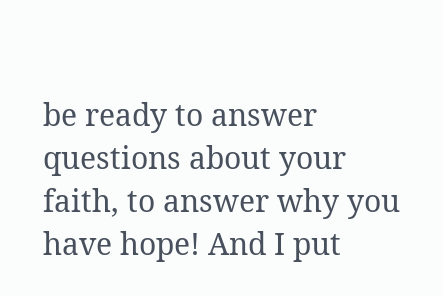be ready to answer questions about your faith, to answer why you have hope! And I put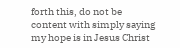forth this, do not be content with simply saying my hope is in Jesus Christ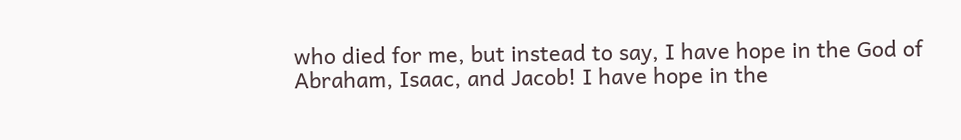who died for me, but instead to say, I have hope in the God of Abraham, Isaac, and Jacob! I have hope in the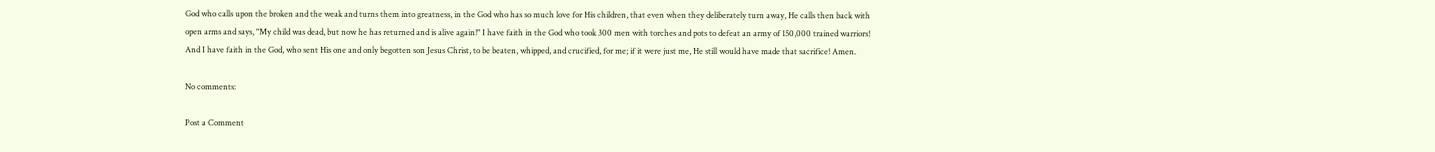God who calls upon the broken and the weak and turns them into greatness, in the God who has so much love for His children, that even when they deliberately turn away, He calls then back with open arms and says, "My child was dead, but now he has returned and is alive again!" I have faith in the God who took 300 men with torches and pots to defeat an army of 150,000 trained warriors! And I have faith in the God, who sent His one and only begotten son Jesus Christ, to be beaten, whipped, and crucified, for me; if it were just me, He still would have made that sacrifice! Amen.

No comments:

Post a Comment